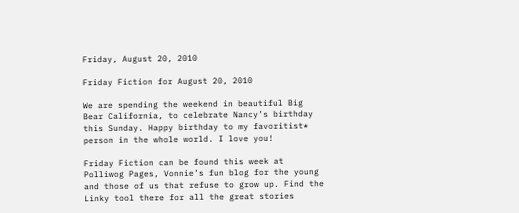Friday, August 20, 2010

Friday Fiction for August 20, 2010

We are spending the weekend in beautiful Big Bear California, to celebrate Nancy’s birthday this Sunday. Happy birthday to my favoritist* person in the whole world. I love you!

Friday Fiction can be found this week at Polliwog Pages, Vonnie’s fun blog for the young and those of us that refuse to grow up. Find the Linky tool there for all the great stories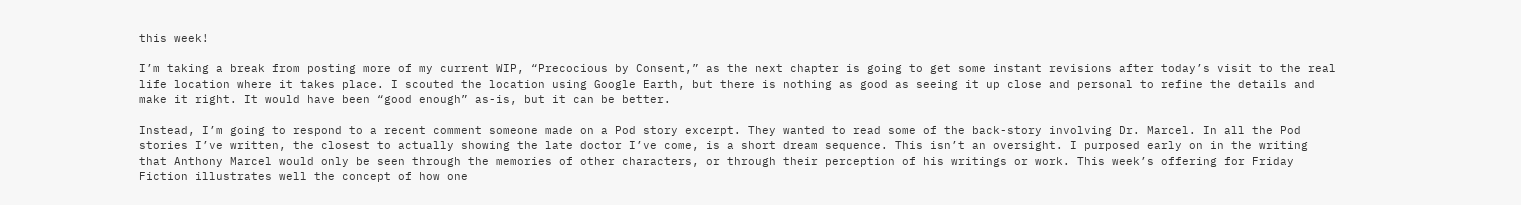this week!

I’m taking a break from posting more of my current WIP, “Precocious by Consent,” as the next chapter is going to get some instant revisions after today’s visit to the real life location where it takes place. I scouted the location using Google Earth, but there is nothing as good as seeing it up close and personal to refine the details and make it right. It would have been “good enough” as-is, but it can be better.

Instead, I’m going to respond to a recent comment someone made on a Pod story excerpt. They wanted to read some of the back-story involving Dr. Marcel. In all the Pod stories I’ve written, the closest to actually showing the late doctor I’ve come, is a short dream sequence. This isn’t an oversight. I purposed early on in the writing that Anthony Marcel would only be seen through the memories of other characters, or through their perception of his writings or work. This week’s offering for Friday Fiction illustrates well the concept of how one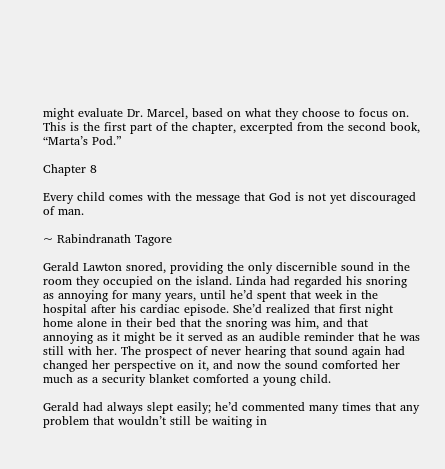might evaluate Dr. Marcel, based on what they choose to focus on. This is the first part of the chapter, excerpted from the second book, “Marta’s Pod.”

Chapter 8

Every child comes with the message that God is not yet discouraged of man.

~ Rabindranath Tagore

Gerald Lawton snored, providing the only discernible sound in the room they occupied on the island. Linda had regarded his snoring as annoying for many years, until he’d spent that week in the hospital after his cardiac episode. She’d realized that first night home alone in their bed that the snoring was him, and that annoying as it might be it served as an audible reminder that he was still with her. The prospect of never hearing that sound again had changed her perspective on it, and now the sound comforted her much as a security blanket comforted a young child.

Gerald had always slept easily; he’d commented many times that any problem that wouldn’t still be waiting in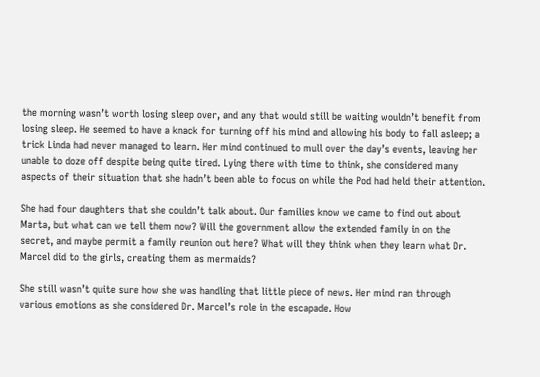the morning wasn’t worth losing sleep over, and any that would still be waiting wouldn’t benefit from losing sleep. He seemed to have a knack for turning off his mind and allowing his body to fall asleep; a trick Linda had never managed to learn. Her mind continued to mull over the day’s events, leaving her unable to doze off despite being quite tired. Lying there with time to think, she considered many aspects of their situation that she hadn’t been able to focus on while the Pod had held their attention.

She had four daughters that she couldn’t talk about. Our families know we came to find out about Marta, but what can we tell them now? Will the government allow the extended family in on the secret, and maybe permit a family reunion out here? What will they think when they learn what Dr. Marcel did to the girls, creating them as mermaids?

She still wasn’t quite sure how she was handling that little piece of news. Her mind ran through various emotions as she considered Dr. Marcel’s role in the escapade. How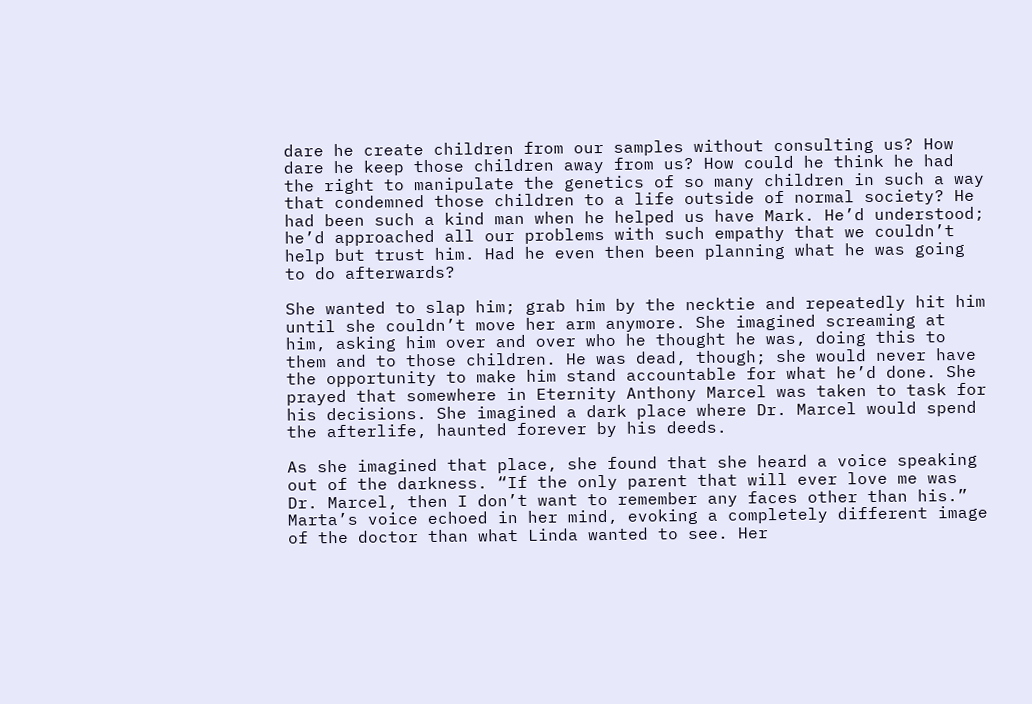dare he create children from our samples without consulting us? How dare he keep those children away from us? How could he think he had the right to manipulate the genetics of so many children in such a way that condemned those children to a life outside of normal society? He had been such a kind man when he helped us have Mark. He’d understood; he’d approached all our problems with such empathy that we couldn’t help but trust him. Had he even then been planning what he was going to do afterwards?

She wanted to slap him; grab him by the necktie and repeatedly hit him until she couldn’t move her arm anymore. She imagined screaming at him, asking him over and over who he thought he was, doing this to them and to those children. He was dead, though; she would never have the opportunity to make him stand accountable for what he’d done. She prayed that somewhere in Eternity Anthony Marcel was taken to task for his decisions. She imagined a dark place where Dr. Marcel would spend the afterlife, haunted forever by his deeds.

As she imagined that place, she found that she heard a voice speaking out of the darkness. “If the only parent that will ever love me was Dr. Marcel, then I don’t want to remember any faces other than his.” Marta’s voice echoed in her mind, evoking a completely different image of the doctor than what Linda wanted to see. Her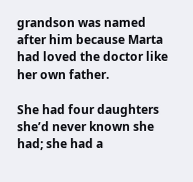grandson was named after him because Marta had loved the doctor like her own father.

She had four daughters she’d never known she had; she had a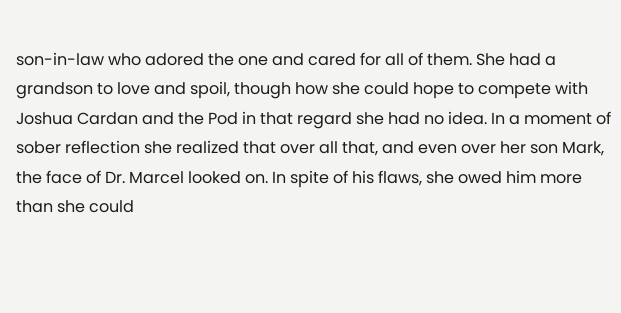son-in-law who adored the one and cared for all of them. She had a grandson to love and spoil, though how she could hope to compete with Joshua Cardan and the Pod in that regard she had no idea. In a moment of sober reflection she realized that over all that, and even over her son Mark, the face of Dr. Marcel looked on. In spite of his flaws, she owed him more than she could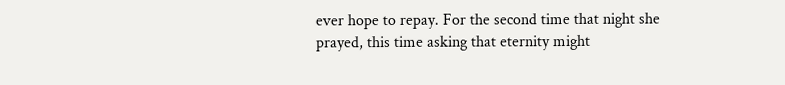ever hope to repay. For the second time that night she prayed, this time asking that eternity might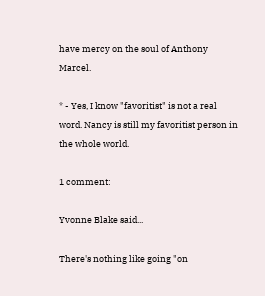have mercy on the soul of Anthony Marcel.

* - Yes, I know "favoritist" is not a real word. Nancy is still my favoritist person in the whole world.

1 comment:

Yvonne Blake said...

There's nothing like going "on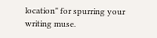location" for spurring your writing muse.